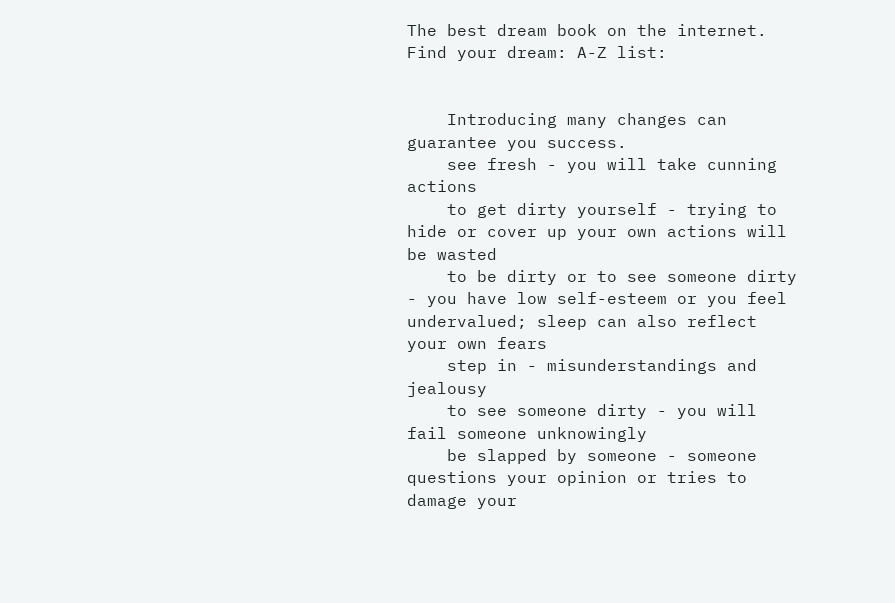The best dream book on the internet.
Find your dream: A-Z list:


    Introducing many changes can guarantee you success.
    see fresh - you will take cunning actions
    to get dirty yourself - trying to hide or cover up your own actions will be wasted
    to be dirty or to see someone dirty - you have low self-esteem or you feel undervalued; sleep can also reflect your own fears
    step in - misunderstandings and jealousy
    to see someone dirty - you will fail someone unknowingly
    be slapped by someone - someone questions your opinion or tries to damage your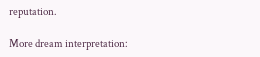reputation.

More dream interpretation: